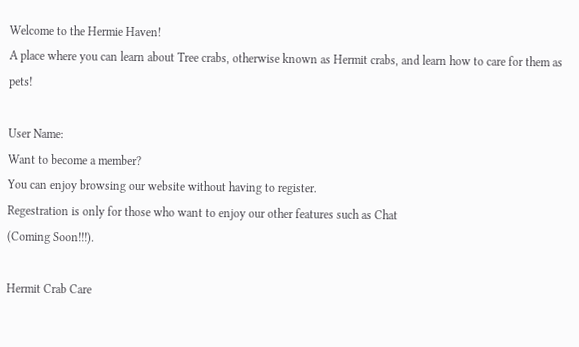Welcome to the Hermie Haven!
A place where you can learn about Tree crabs, otherwise known as Hermit crabs, and learn how to care for them as pets!

User Name:
Want to become a member?
You can enjoy browsing our website without having to register.
Regestration is only for those who want to enjoy our other features such as Chat
(Coming Soon!!!).

Hermit Crab Care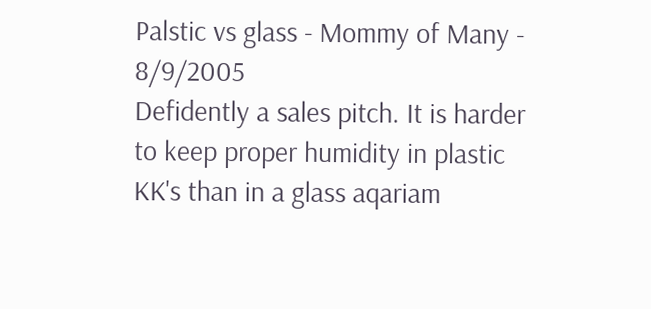Palstic vs glass - Mommy of Many - 8/9/2005
Defidently a sales pitch. It is harder to keep proper humidity in plastic KK's than in a glass aqariam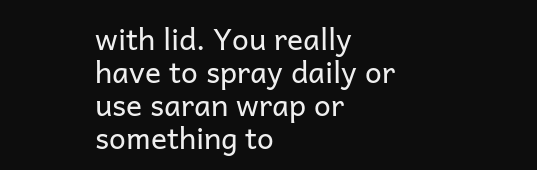with lid. You really have to spray daily or use saran wrap or something to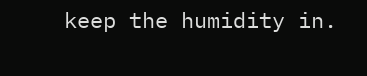keep the humidity in.